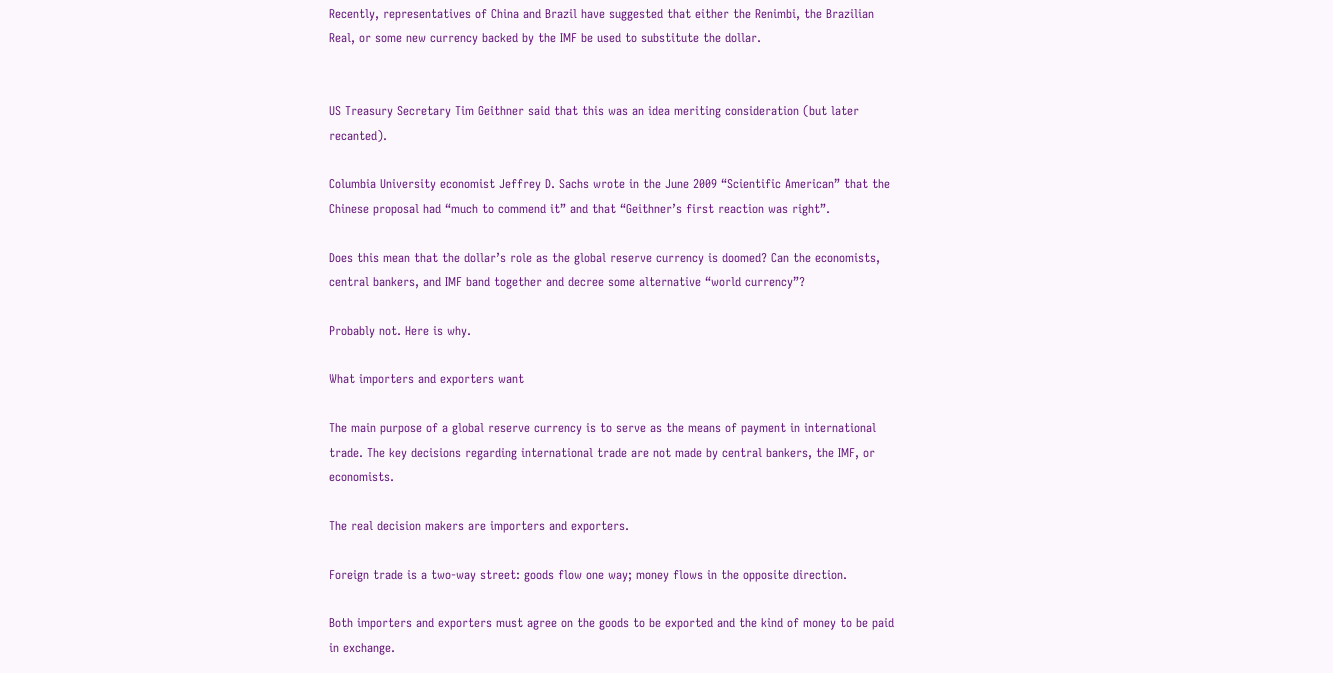Recently, representatives of China and Brazil have suggested that either the Renimbi, the Brazilian Real, or some new currency backed by the IMF be used to substitute the dollar.


US Treasury Secretary Tim Geithner said that this was an idea meriting consideration (but later recanted).

Columbia University economist Jeffrey D. Sachs wrote in the June 2009 “Scientific American” that the Chinese proposal had “much to commend it” and that “Geithner’s first reaction was right”.

Does this mean that the dollar’s role as the global reserve currency is doomed? Can the economists, central bankers, and IMF band together and decree some alternative “world currency”?

Probably not. Here is why.

What importers and exporters want

The main purpose of a global reserve currency is to serve as the means of payment in international trade. The key decisions regarding international trade are not made by central bankers, the IMF, or economists.

The real decision makers are importers and exporters.

Foreign trade is a two-way street: goods flow one way; money flows in the opposite direction.

Both importers and exporters must agree on the goods to be exported and the kind of money to be paid in exchange.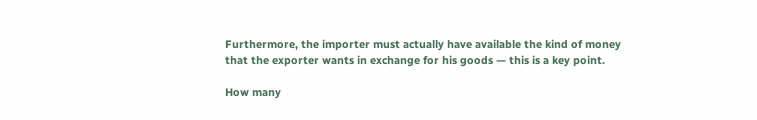Furthermore, the importer must actually have available the kind of money that the exporter wants in exchange for his goods — this is a key point.

How many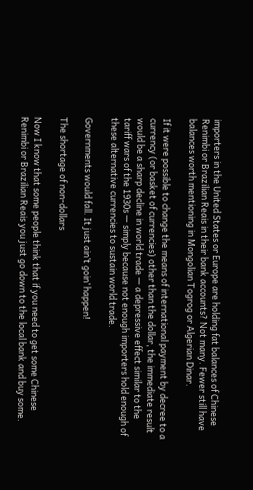importers in the United States or Europe are holding fat balances of Chinese Renimbi or Brazilian Reais in their bank accounts? Not many. Fewer still have balances worth mentioning in Mongolian Togrog or Algerian Dinar.

If it were possible to change the means of international payment by decree to a currency (or basket of currencies) other than the dollar, the immediate result would be a sharp decline in world trade — a depressive effect similar to the tariff wars of the 1930s — simply because not enough importers hold enough of these alternative currencies to sustain world trade.

Governments would fall. It just ain’t goin’ happen!

The shortage of non-dollars

Now I know that some people think that if you need to get some Chinese Renimbi or Brazilian Reais you just go down to the local bank and buy some.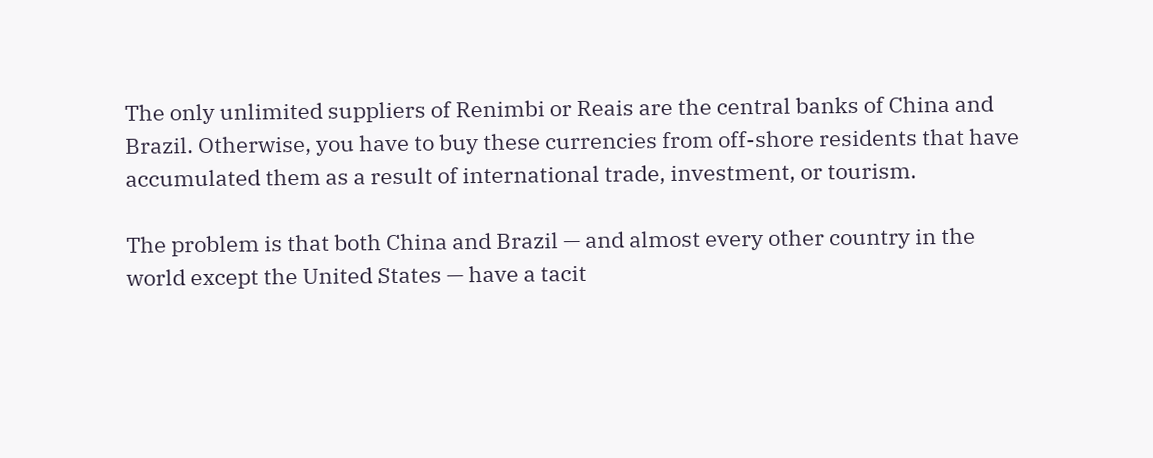The only unlimited suppliers of Renimbi or Reais are the central banks of China and Brazil. Otherwise, you have to buy these currencies from off-shore residents that have accumulated them as a result of international trade, investment, or tourism.

The problem is that both China and Brazil — and almost every other country in the world except the United States — have a tacit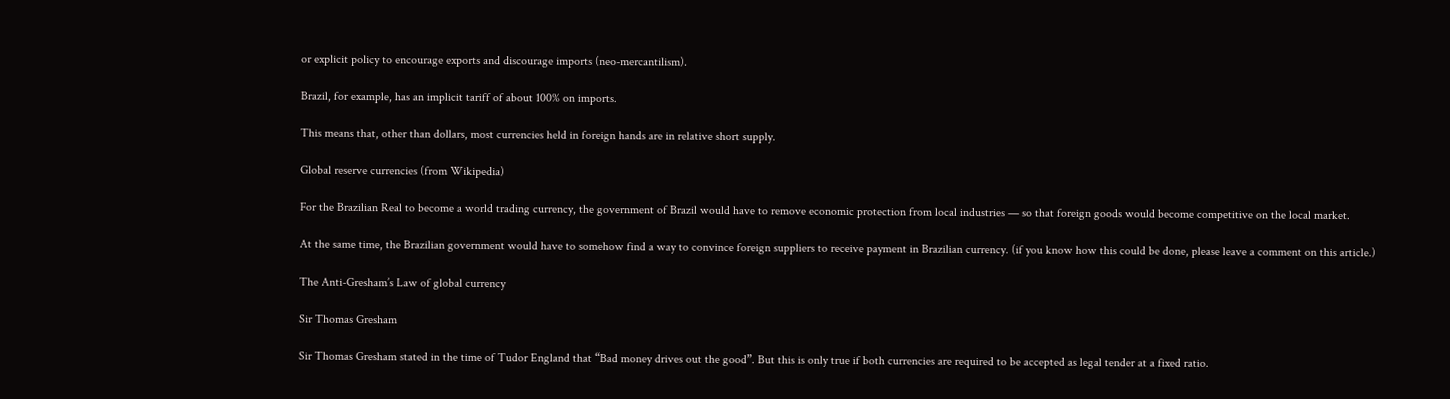or explicit policy to encourage exports and discourage imports (neo-mercantilism).

Brazil, for example, has an implicit tariff of about 100% on imports.

This means that, other than dollars, most currencies held in foreign hands are in relative short supply.

Global reserve currencies (from Wikipedia)

For the Brazilian Real to become a world trading currency, the government of Brazil would have to remove economic protection from local industries — so that foreign goods would become competitive on the local market.

At the same time, the Brazilian government would have to somehow find a way to convince foreign suppliers to receive payment in Brazilian currency. (if you know how this could be done, please leave a comment on this article.)

The Anti-Gresham’s Law of global currency

Sir Thomas Gresham

Sir Thomas Gresham stated in the time of Tudor England that “Bad money drives out the good”. But this is only true if both currencies are required to be accepted as legal tender at a fixed ratio.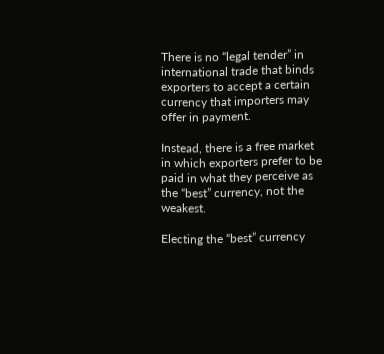There is no “legal tender” in international trade that binds exporters to accept a certain currency that importers may offer in payment.

Instead, there is a free market in which exporters prefer to be paid in what they perceive as the “best” currency, not the weakest.

Electing the “best” currency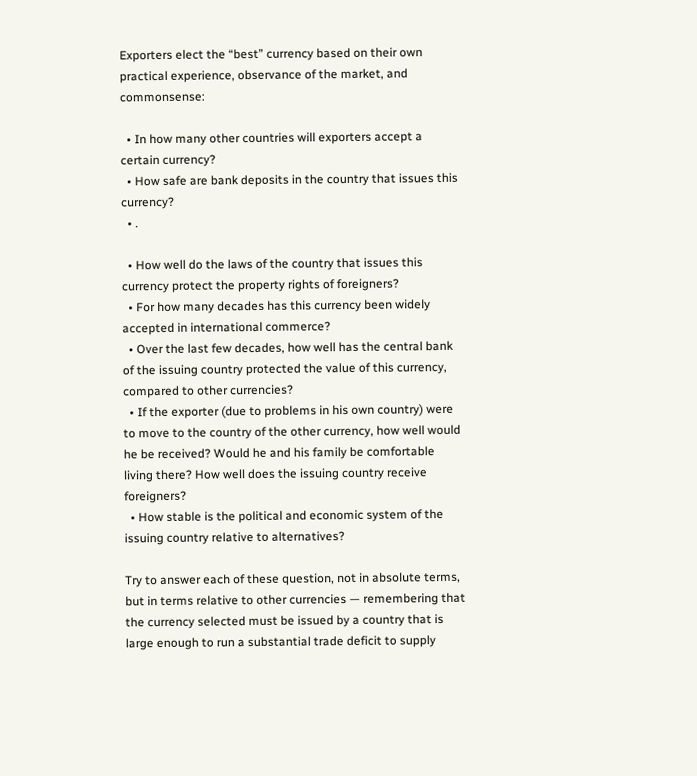Exporters elect the “best” currency based on their own practical experience, observance of the market, and commonsense:

  • In how many other countries will exporters accept a certain currency?
  • How safe are bank deposits in the country that issues this currency?
  • .

  • How well do the laws of the country that issues this currency protect the property rights of foreigners?
  • For how many decades has this currency been widely accepted in international commerce?
  • Over the last few decades, how well has the central bank of the issuing country protected the value of this currency, compared to other currencies?
  • If the exporter (due to problems in his own country) were to move to the country of the other currency, how well would he be received? Would he and his family be comfortable living there? How well does the issuing country receive foreigners?
  • How stable is the political and economic system of the issuing country relative to alternatives?

Try to answer each of these question, not in absolute terms, but in terms relative to other currencies — remembering that the currency selected must be issued by a country that is large enough to run a substantial trade deficit to supply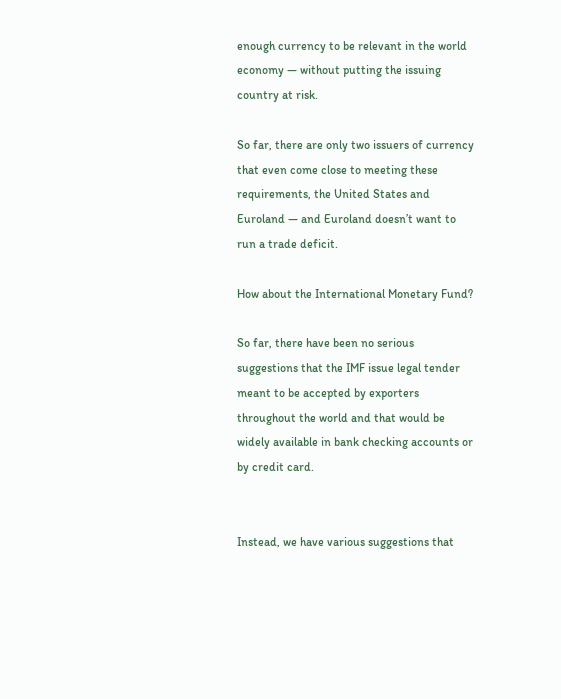enough currency to be relevant in the world economy — without putting the issuing country at risk.

So far, there are only two issuers of currency that even come close to meeting these requirements, the United States and Euroland — and Euroland doesn’t want to run a trade deficit.

How about the International Monetary Fund?

So far, there have been no serious suggestions that the IMF issue legal tender meant to be accepted by exporters throughout the world and that would be widely available in bank checking accounts or by credit card.


Instead, we have various suggestions that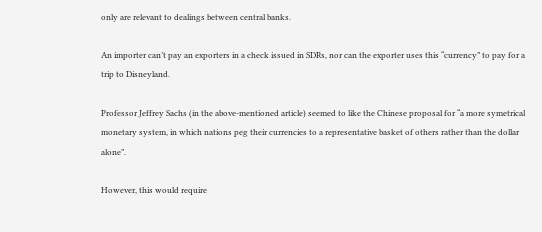only are relevant to dealings between central banks.

An importer can’t pay an exporters in a check issued in SDRs, nor can the exporter uses this “currency” to pay for a trip to Disneyland.

Professor Jeffrey Sachs (in the above-mentioned article) seemed to like the Chinese proposal for “a more symetrical monetary system, in which nations peg their currencies to a representative basket of others rather than the dollar alone”.

However, this would require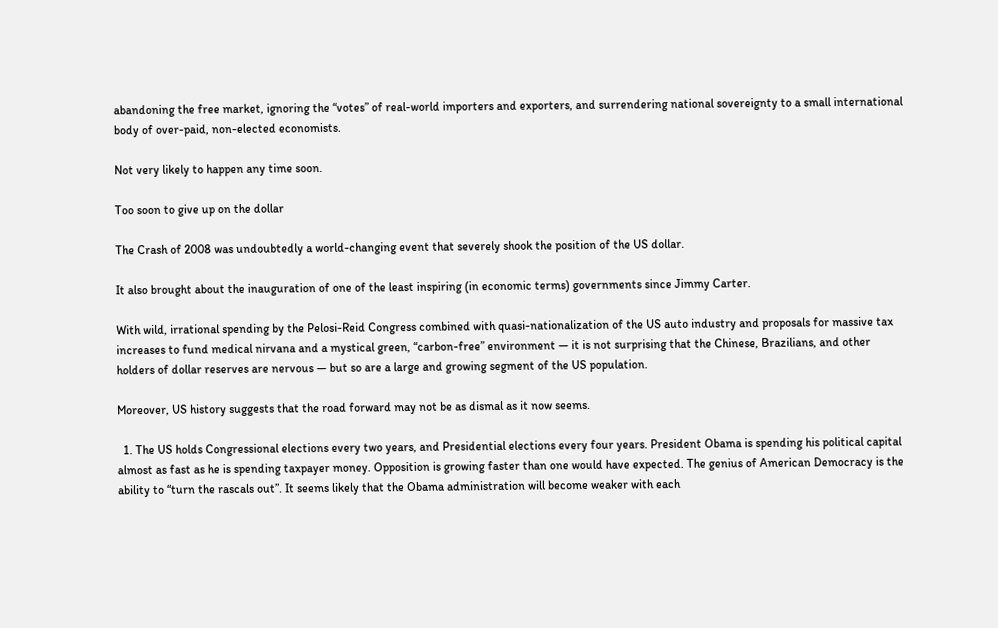abandoning the free market, ignoring the “votes” of real-world importers and exporters, and surrendering national sovereignty to a small international body of over-paid, non-elected economists.

Not very likely to happen any time soon.

Too soon to give up on the dollar

The Crash of 2008 was undoubtedly a world-changing event that severely shook the position of the US dollar.

It also brought about the inauguration of one of the least inspiring (in economic terms) governments since Jimmy Carter.

With wild, irrational spending by the Pelosi-Reid Congress combined with quasi-nationalization of the US auto industry and proposals for massive tax increases to fund medical nirvana and a mystical green, “carbon-free” environment — it is not surprising that the Chinese, Brazilians, and other holders of dollar reserves are nervous — but so are a large and growing segment of the US population.

Moreover, US history suggests that the road forward may not be as dismal as it now seems.

  1. The US holds Congressional elections every two years, and Presidential elections every four years. President Obama is spending his political capital almost as fast as he is spending taxpayer money. Opposition is growing faster than one would have expected. The genius of American Democracy is the ability to “turn the rascals out”. It seems likely that the Obama administration will become weaker with each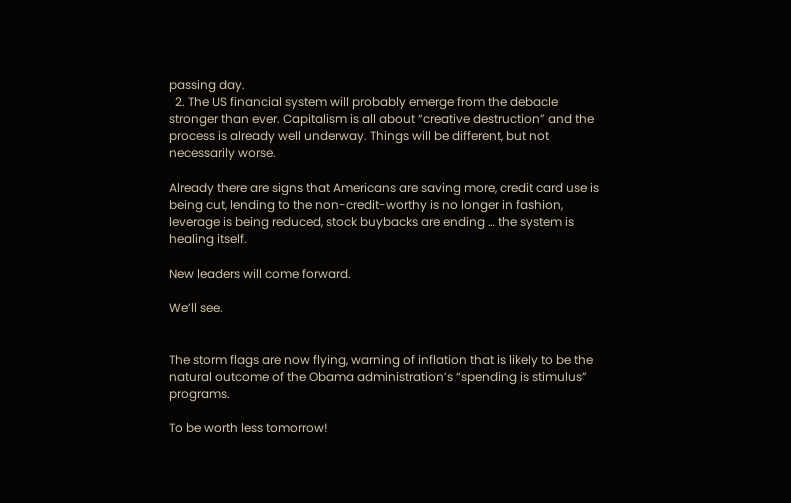passing day.
  2. The US financial system will probably emerge from the debacle stronger than ever. Capitalism is all about “creative destruction” and the process is already well underway. Things will be different, but not necessarily worse.

Already there are signs that Americans are saving more, credit card use is being cut, lending to the non-credit-worthy is no longer in fashion, leverage is being reduced, stock buybacks are ending … the system is healing itself.

New leaders will come forward.

We’ll see.


The storm flags are now flying, warning of inflation that is likely to be the natural outcome of the Obama administration’s “spending is stimulus” programs.

To be worth less tomorrow!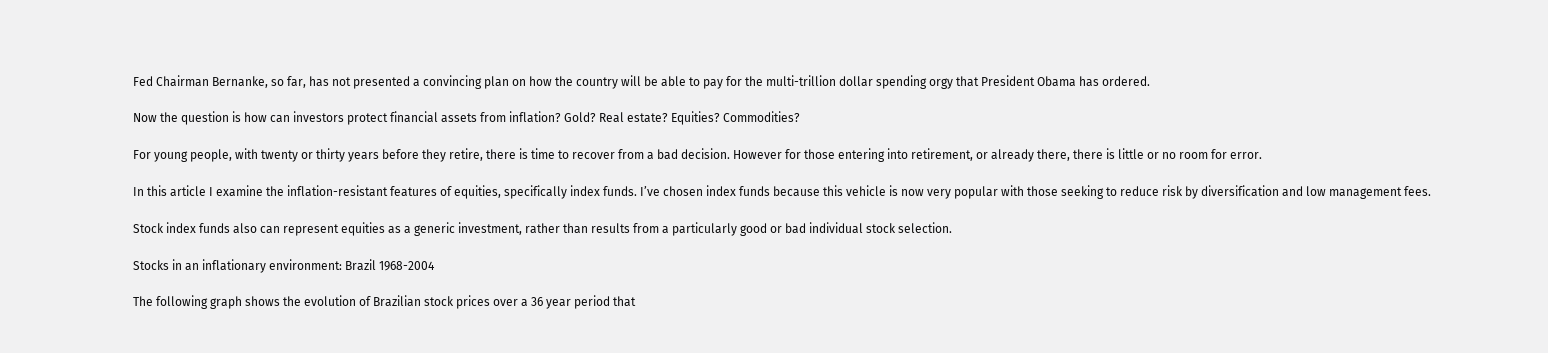Fed Chairman Bernanke, so far, has not presented a convincing plan on how the country will be able to pay for the multi-trillion dollar spending orgy that President Obama has ordered.

Now the question is how can investors protect financial assets from inflation? Gold? Real estate? Equities? Commodities?

For young people, with twenty or thirty years before they retire, there is time to recover from a bad decision. However for those entering into retirement, or already there, there is little or no room for error.

In this article I examine the inflation-resistant features of equities, specifically index funds. I’ve chosen index funds because this vehicle is now very popular with those seeking to reduce risk by diversification and low management fees.

Stock index funds also can represent equities as a generic investment, rather than results from a particularly good or bad individual stock selection.

Stocks in an inflationary environment: Brazil 1968-2004

The following graph shows the evolution of Brazilian stock prices over a 36 year period that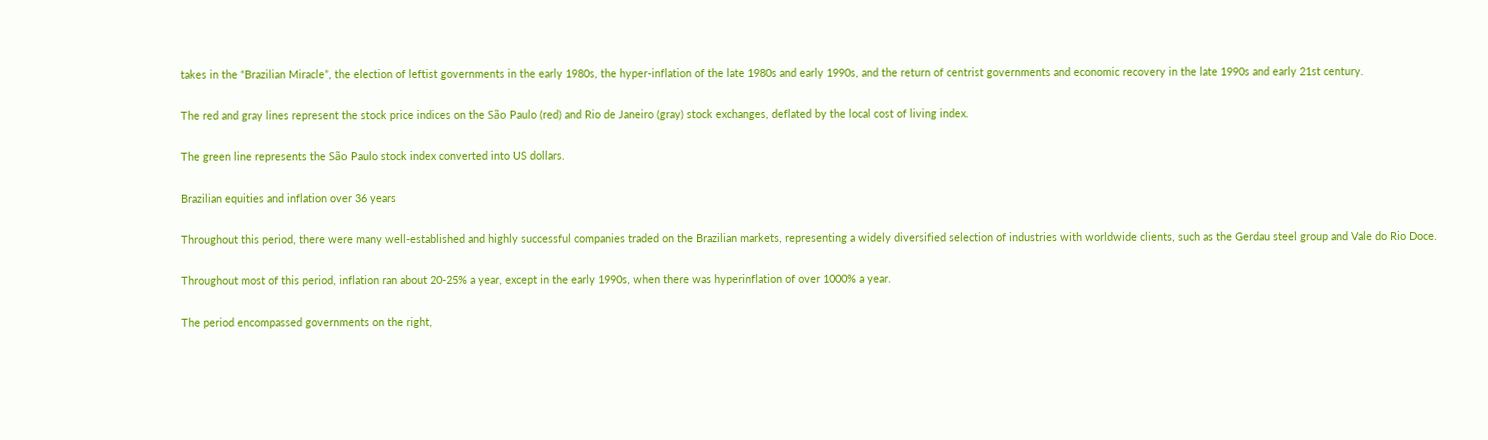takes in the “Brazilian Miracle”, the election of leftist governments in the early 1980s, the hyper-inflation of the late 1980s and early 1990s, and the return of centrist governments and economic recovery in the late 1990s and early 21st century.

The red and gray lines represent the stock price indices on the São Paulo (red) and Rio de Janeiro (gray) stock exchanges, deflated by the local cost of living index.

The green line represents the São Paulo stock index converted into US dollars.

Brazilian equities and inflation over 36 years

Throughout this period, there were many well-established and highly successful companies traded on the Brazilian markets, representing a widely diversified selection of industries with worldwide clients, such as the Gerdau steel group and Vale do Rio Doce.

Throughout most of this period, inflation ran about 20-25% a year, except in the early 1990s, when there was hyperinflation of over 1000% a year.

The period encompassed governments on the right,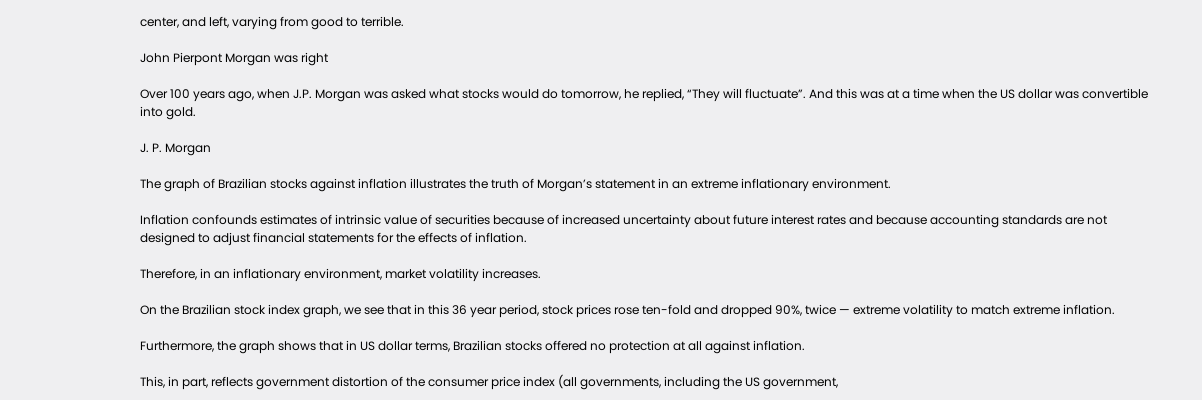center, and left, varying from good to terrible.

John Pierpont Morgan was right

Over 100 years ago, when J.P. Morgan was asked what stocks would do tomorrow, he replied, “They will fluctuate”. And this was at a time when the US dollar was convertible into gold.

J. P. Morgan

The graph of Brazilian stocks against inflation illustrates the truth of Morgan’s statement in an extreme inflationary environment.

Inflation confounds estimates of intrinsic value of securities because of increased uncertainty about future interest rates and because accounting standards are not designed to adjust financial statements for the effects of inflation.

Therefore, in an inflationary environment, market volatility increases.

On the Brazilian stock index graph, we see that in this 36 year period, stock prices rose ten-fold and dropped 90%, twice — extreme volatility to match extreme inflation.

Furthermore, the graph shows that in US dollar terms, Brazilian stocks offered no protection at all against inflation.

This, in part, reflects government distortion of the consumer price index (all governments, including the US government,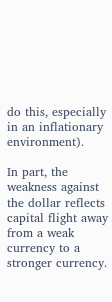do this, especially in an inflationary environment).

In part, the weakness against the dollar reflects capital flight away from a weak currency to a stronger currency.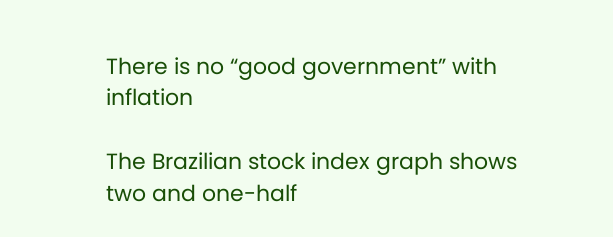There is no “good government” with inflation

The Brazilian stock index graph shows two and one-half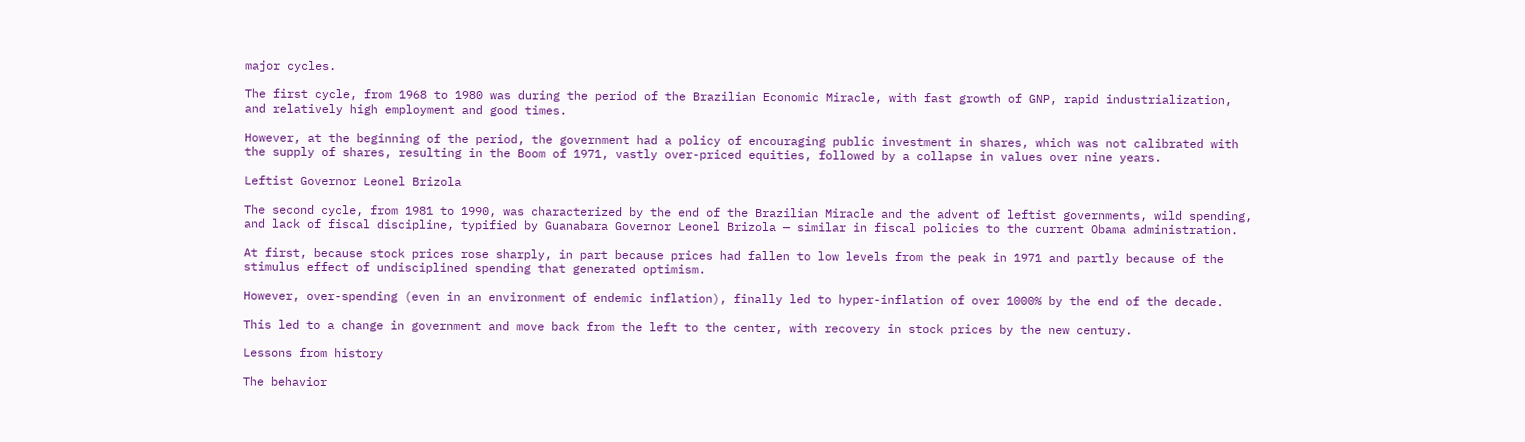major cycles.

The first cycle, from 1968 to 1980 was during the period of the Brazilian Economic Miracle, with fast growth of GNP, rapid industrialization, and relatively high employment and good times.

However, at the beginning of the period, the government had a policy of encouraging public investment in shares, which was not calibrated with the supply of shares, resulting in the Boom of 1971, vastly over-priced equities, followed by a collapse in values over nine years.

Leftist Governor Leonel Brizola

The second cycle, from 1981 to 1990, was characterized by the end of the Brazilian Miracle and the advent of leftist governments, wild spending, and lack of fiscal discipline, typified by Guanabara Governor Leonel Brizola — similar in fiscal policies to the current Obama administration.

At first, because stock prices rose sharply, in part because prices had fallen to low levels from the peak in 1971 and partly because of the stimulus effect of undisciplined spending that generated optimism.

However, over-spending (even in an environment of endemic inflation), finally led to hyper-inflation of over 1000% by the end of the decade.

This led to a change in government and move back from the left to the center, with recovery in stock prices by the new century.

Lessons from history

The behavior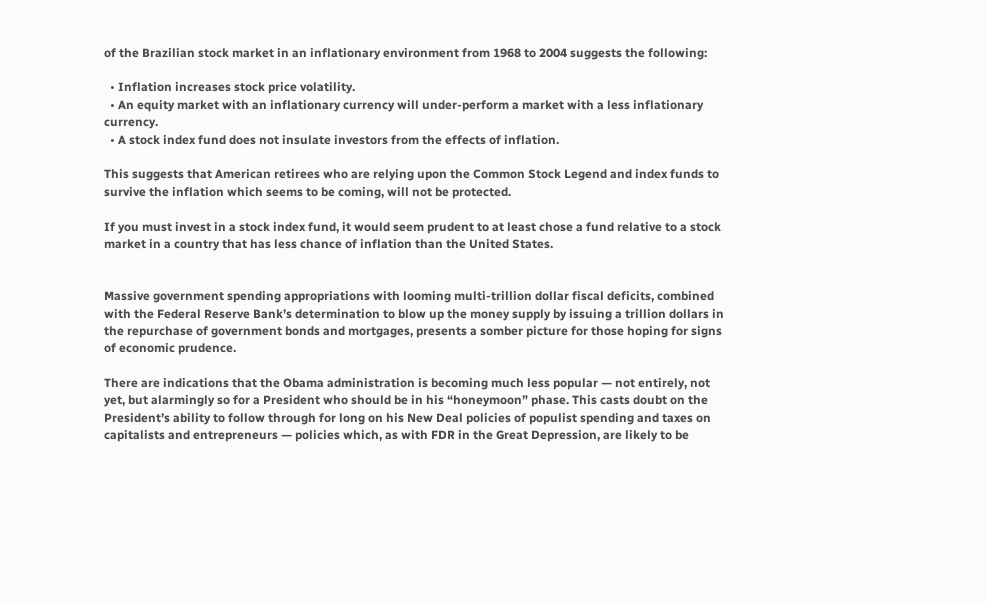of the Brazilian stock market in an inflationary environment from 1968 to 2004 suggests the following:

  • Inflation increases stock price volatility.
  • An equity market with an inflationary currency will under-perform a market with a less inflationary currency.
  • A stock index fund does not insulate investors from the effects of inflation.

This suggests that American retirees who are relying upon the Common Stock Legend and index funds to survive the inflation which seems to be coming, will not be protected.

If you must invest in a stock index fund, it would seem prudent to at least chose a fund relative to a stock market in a country that has less chance of inflation than the United States.


Massive government spending appropriations with looming multi-trillion dollar fiscal deficits, combined with the Federal Reserve Bank’s determination to blow up the money supply by issuing a trillion dollars in the repurchase of government bonds and mortgages, presents a somber picture for those hoping for signs of economic prudence.

There are indications that the Obama administration is becoming much less popular — not entirely, not yet, but alarmingly so for a President who should be in his “honeymoon” phase. This casts doubt on the President’s ability to follow through for long on his New Deal policies of populist spending and taxes on capitalists and entrepreneurs — policies which, as with FDR in the Great Depression, are likely to be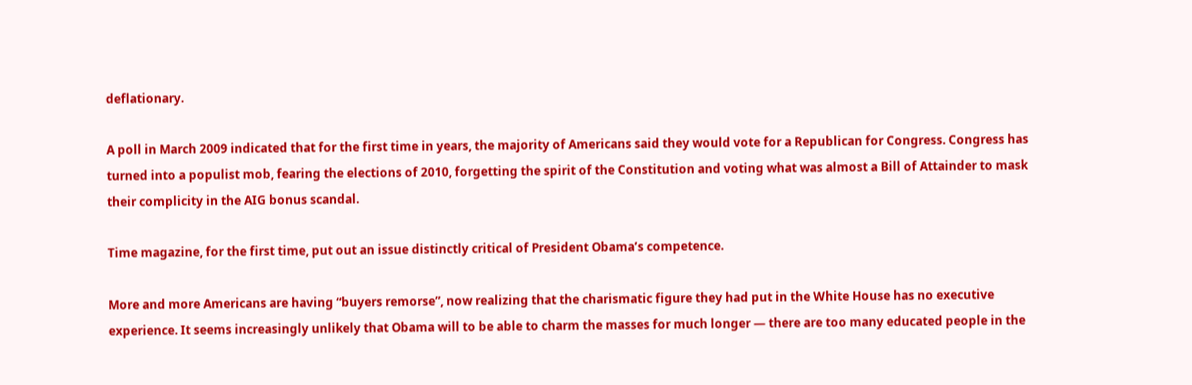deflationary.

A poll in March 2009 indicated that for the first time in years, the majority of Americans said they would vote for a Republican for Congress. Congress has turned into a populist mob, fearing the elections of 2010, forgetting the spirit of the Constitution and voting what was almost a Bill of Attainder to mask their complicity in the AIG bonus scandal.

Time magazine, for the first time, put out an issue distinctly critical of President Obama’s competence.

More and more Americans are having “buyers remorse”, now realizing that the charismatic figure they had put in the White House has no executive experience. It seems increasingly unlikely that Obama will to be able to charm the masses for much longer — there are too many educated people in the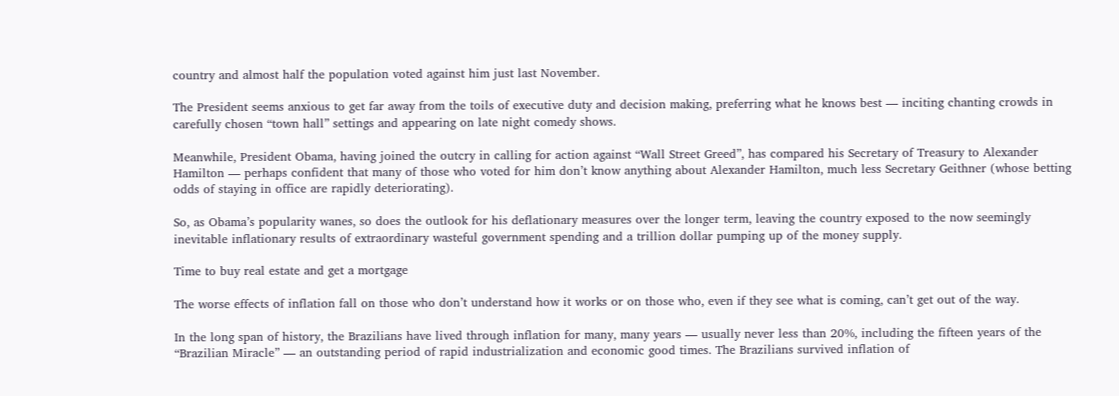country and almost half the population voted against him just last November.

The President seems anxious to get far away from the toils of executive duty and decision making, preferring what he knows best — inciting chanting crowds in carefully chosen “town hall” settings and appearing on late night comedy shows.

Meanwhile, President Obama, having joined the outcry in calling for action against “Wall Street Greed”, has compared his Secretary of Treasury to Alexander Hamilton — perhaps confident that many of those who voted for him don’t know anything about Alexander Hamilton, much less Secretary Geithner (whose betting odds of staying in office are rapidly deteriorating).

So, as Obama’s popularity wanes, so does the outlook for his deflationary measures over the longer term, leaving the country exposed to the now seemingly inevitable inflationary results of extraordinary wasteful government spending and a trillion dollar pumping up of the money supply.

Time to buy real estate and get a mortgage

The worse effects of inflation fall on those who don’t understand how it works or on those who, even if they see what is coming, can’t get out of the way.

In the long span of history, the Brazilians have lived through inflation for many, many years — usually never less than 20%, including the fifteen years of the “Brazilian Miracle” — an outstanding period of rapid industrialization and economic good times. The Brazilians survived inflation of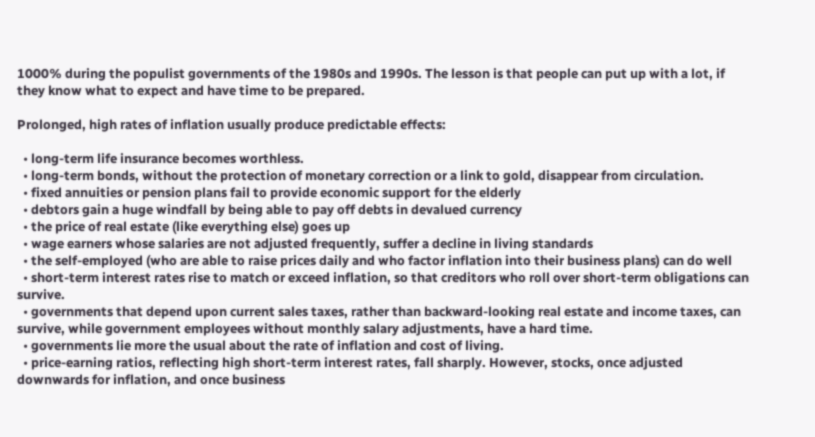1000% during the populist governments of the 1980s and 1990s. The lesson is that people can put up with a lot, if they know what to expect and have time to be prepared.

Prolonged, high rates of inflation usually produce predictable effects:

  • long-term life insurance becomes worthless.
  • long-term bonds, without the protection of monetary correction or a link to gold, disappear from circulation.
  • fixed annuities or pension plans fail to provide economic support for the elderly
  • debtors gain a huge windfall by being able to pay off debts in devalued currency
  • the price of real estate (like everything else) goes up
  • wage earners whose salaries are not adjusted frequently, suffer a decline in living standards
  • the self-employed (who are able to raise prices daily and who factor inflation into their business plans) can do well
  • short-term interest rates rise to match or exceed inflation, so that creditors who roll over short-term obligations can survive.
  • governments that depend upon current sales taxes, rather than backward-looking real estate and income taxes, can survive, while government employees without monthly salary adjustments, have a hard time.
  • governments lie more the usual about the rate of inflation and cost of living.
  • price-earning ratios, reflecting high short-term interest rates, fall sharply. However, stocks, once adjusted downwards for inflation, and once business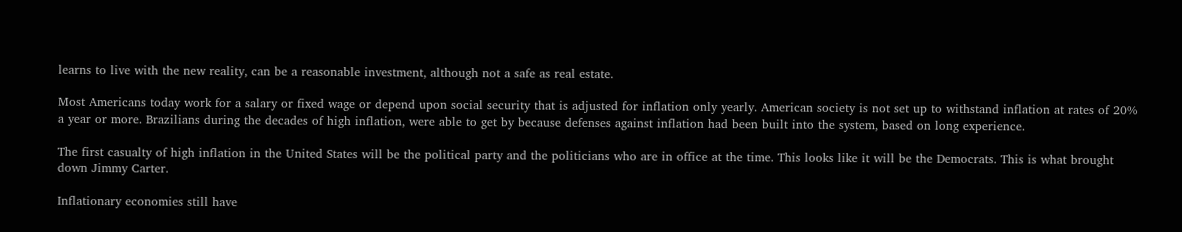learns to live with the new reality, can be a reasonable investment, although not a safe as real estate.

Most Americans today work for a salary or fixed wage or depend upon social security that is adjusted for inflation only yearly. American society is not set up to withstand inflation at rates of 20% a year or more. Brazilians during the decades of high inflation, were able to get by because defenses against inflation had been built into the system, based on long experience.

The first casualty of high inflation in the United States will be the political party and the politicians who are in office at the time. This looks like it will be the Democrats. This is what brought down Jimmy Carter.

Inflationary economies still have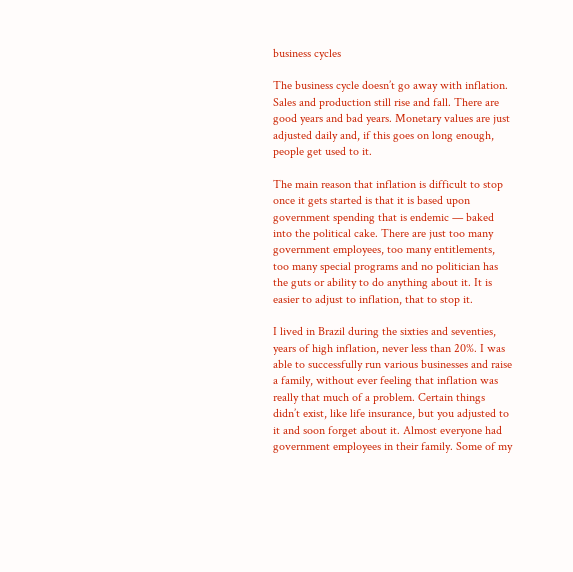business cycles

The business cycle doesn’t go away with inflation. Sales and production still rise and fall. There are good years and bad years. Monetary values are just adjusted daily and, if this goes on long enough, people get used to it.

The main reason that inflation is difficult to stop once it gets started is that it is based upon government spending that is endemic — baked into the political cake. There are just too many government employees, too many entitlements, too many special programs and no politician has the guts or ability to do anything about it. It is easier to adjust to inflation, that to stop it.

I lived in Brazil during the sixties and seventies, years of high inflation, never less than 20%. I was able to successfully run various businesses and raise a family, without ever feeling that inflation was really that much of a problem. Certain things didn’t exist, like life insurance, but you adjusted to it and soon forget about it. Almost everyone had government employees in their family. Some of my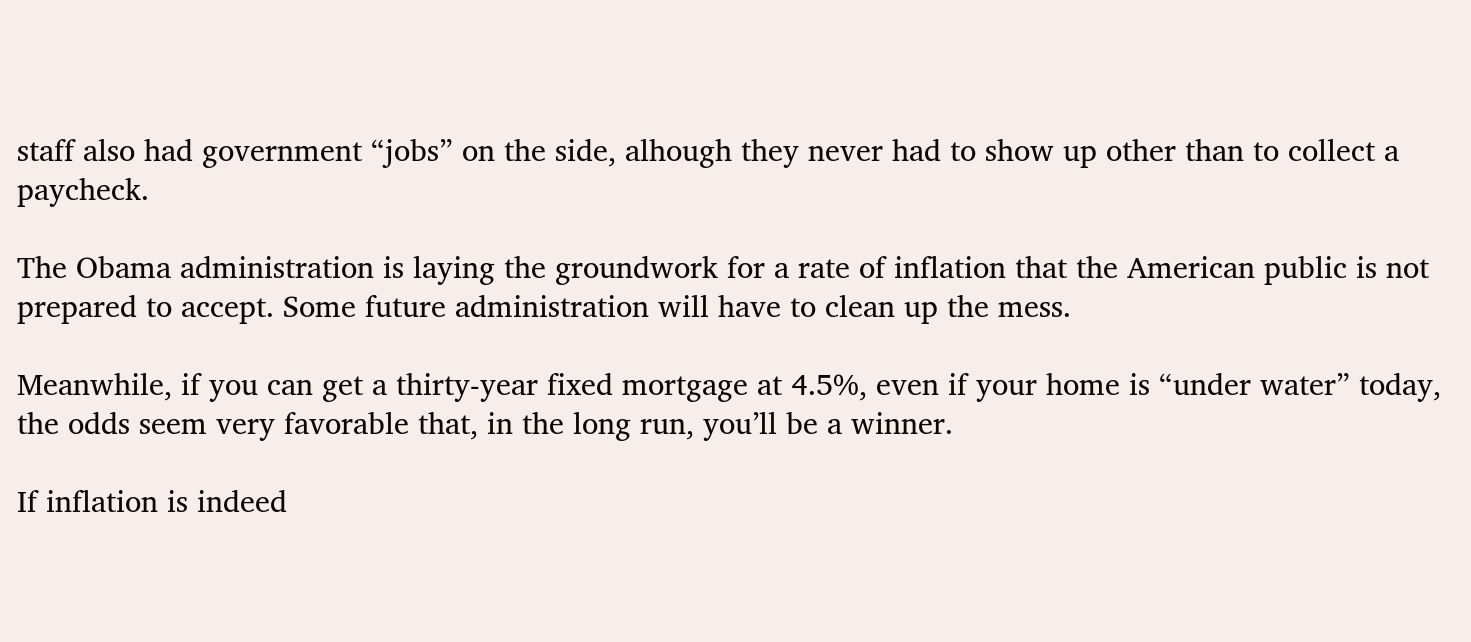staff also had government “jobs” on the side, alhough they never had to show up other than to collect a paycheck.

The Obama administration is laying the groundwork for a rate of inflation that the American public is not prepared to accept. Some future administration will have to clean up the mess.

Meanwhile, if you can get a thirty-year fixed mortgage at 4.5%, even if your home is “under water” today, the odds seem very favorable that, in the long run, you’ll be a winner.

If inflation is indeed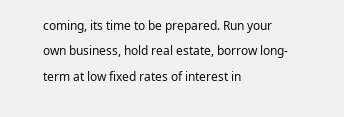coming, its time to be prepared. Run your own business, hold real estate, borrow long-term at low fixed rates of interest in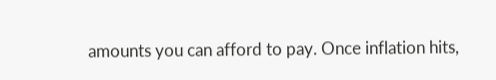amounts you can afford to pay. Once inflation hits,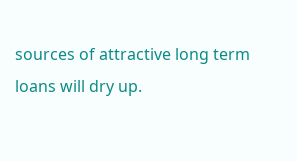sources of attractive long term loans will dry up.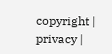copyright | privacy |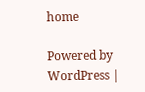home

Powered by WordPress |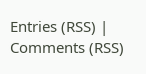Entries (RSS) | Comments (RSS)